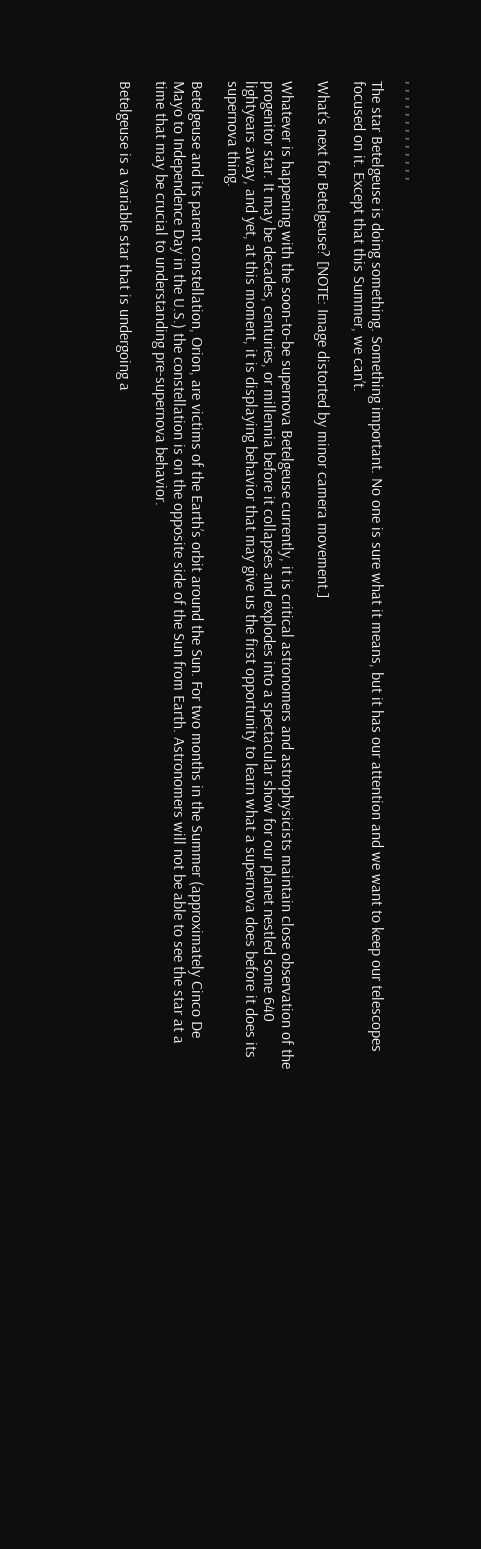, , , , , , , , , , , , ,

The star Betelgeuse is doing something. Something important. No one is sure what it means, but it has our attention and we want to keep our telescopes focused on it. Except that this Summer, we can’t.

What’s next for Betelgeuse? [NOTE: Image distorted by minor camera movement.]

Whatever is happening with the soon-to-be supernova Betelgeuse currently, it is critical astronomers and astrophysicists maintain close observation of the progenitor star. It may be decades, centuries, or millennia before it collapses and explodes into a spectacular show for our planet nestled some 640 lightyears away, and yet, at this moment, it is displaying behavior that may give us the first opportunity to learn what a supernova does before it does its supernova thing.

Betelgeuse and its parent constellation, Orion, are victims of the Earth’s orbit around the Sun. For two months in the Summer (approximately Cinco De Mayo to Independence Day in the U.S.) the constellation is on the opposite side of the Sun from Earth. Astronomers will not be able to see the star at a time that may be crucial to understanding pre-supernova behavior.

Betelgeuse is a variable star that is undergoing a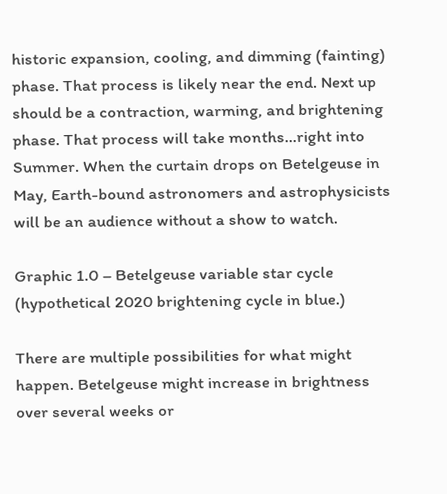historic expansion, cooling, and dimming (fainting) phase. That process is likely near the end. Next up should be a contraction, warming, and brightening phase. That process will take months…right into Summer. When the curtain drops on Betelgeuse in May, Earth-bound astronomers and astrophysicists will be an audience without a show to watch.

Graphic 1.0 – Betelgeuse variable star cycle (hypothetical 2020 brightening cycle in blue.)

There are multiple possibilities for what might happen. Betelgeuse might increase in brightness over several weeks or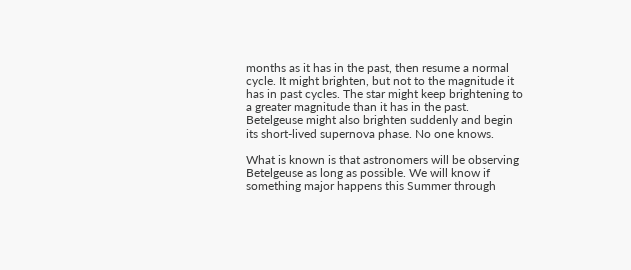months as it has in the past, then resume a normal cycle. It might brighten, but not to the magnitude it has in past cycles. The star might keep brightening to a greater magnitude than it has in the past. Betelgeuse might also brighten suddenly and begin its short-lived supernova phase. No one knows.

What is known is that astronomers will be observing Betelgeuse as long as possible. We will know if something major happens this Summer through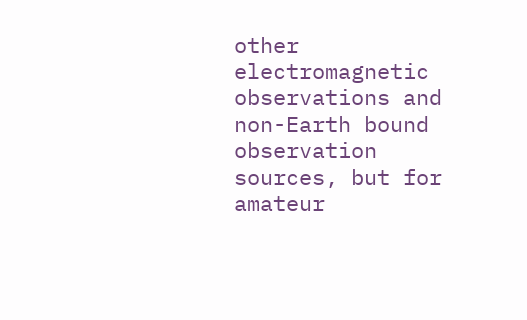other electromagnetic observations and non-Earth bound observation sources, but for amateur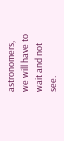astronomers, we will have to wait and not see.